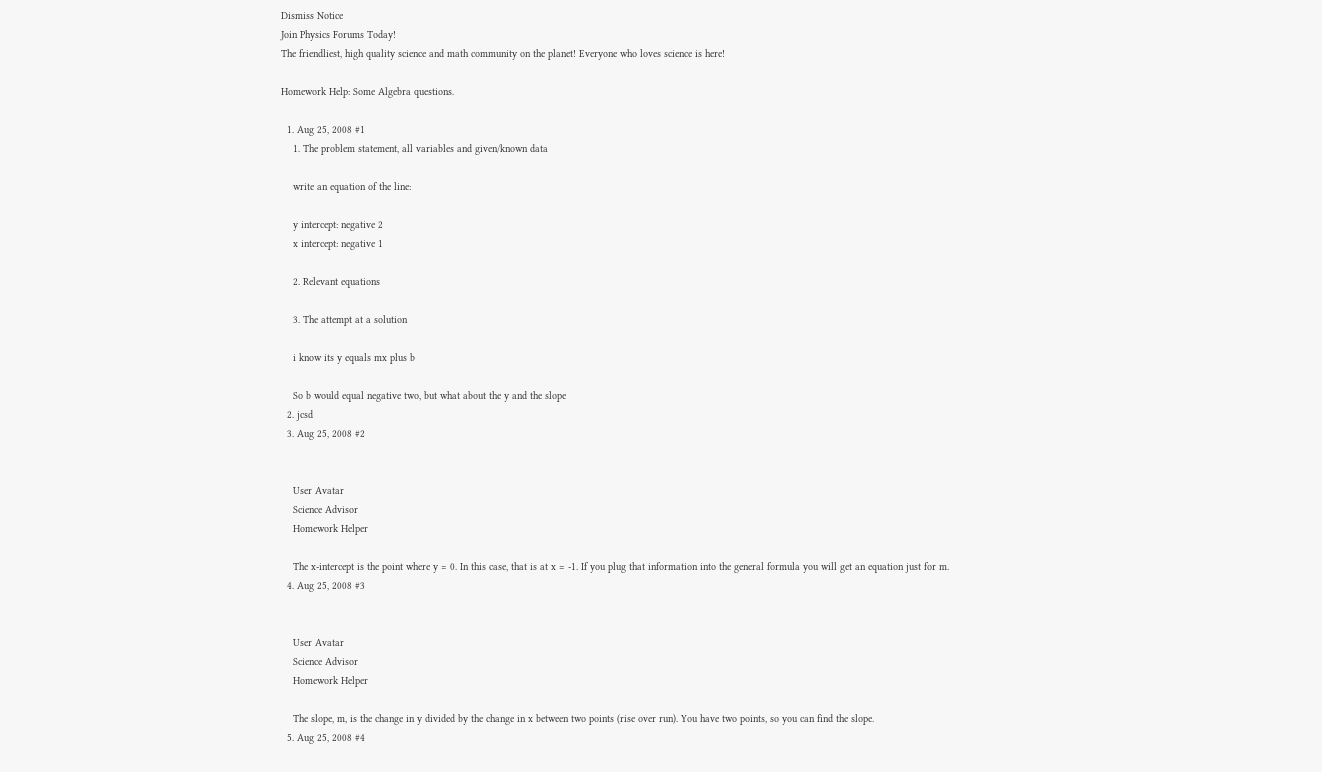Dismiss Notice
Join Physics Forums Today!
The friendliest, high quality science and math community on the planet! Everyone who loves science is here!

Homework Help: Some Algebra questions.

  1. Aug 25, 2008 #1
    1. The problem statement, all variables and given/known data

    write an equation of the line:

    y intercept: negative 2
    x intercept: negative 1

    2. Relevant equations

    3. The attempt at a solution

    i know its y equals mx plus b

    So b would equal negative two, but what about the y and the slope
  2. jcsd
  3. Aug 25, 2008 #2


    User Avatar
    Science Advisor
    Homework Helper

    The x-intercept is the point where y = 0. In this case, that is at x = -1. If you plug that information into the general formula you will get an equation just for m.
  4. Aug 25, 2008 #3


    User Avatar
    Science Advisor
    Homework Helper

    The slope, m, is the change in y divided by the change in x between two points (rise over run). You have two points, so you can find the slope.
  5. Aug 25, 2008 #4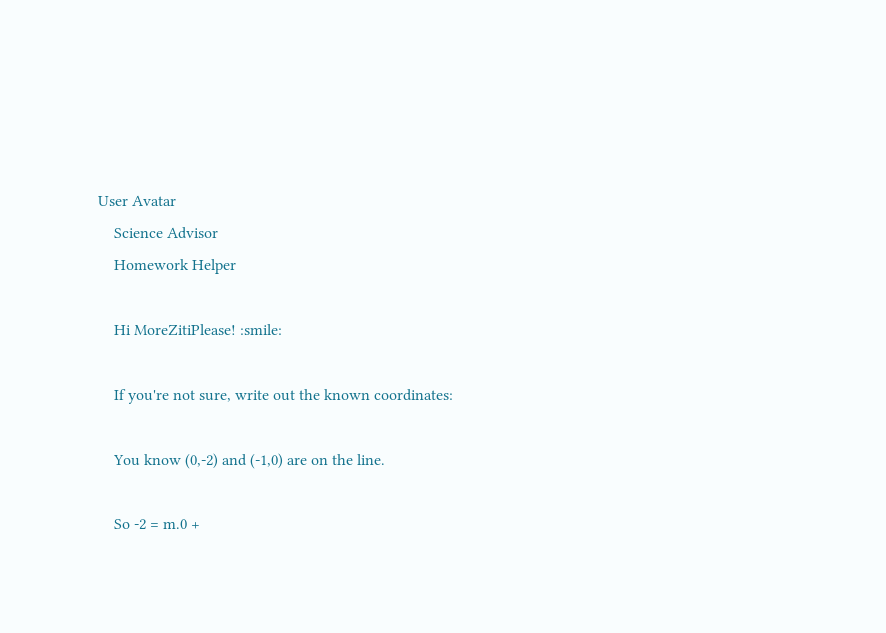User Avatar
    Science Advisor
    Homework Helper

    Hi MoreZitiPlease! :smile:

    If you're not sure, write out the known coordinates:

    You know (0,-2) and (-1,0) are on the line.

    So -2 = m.0 +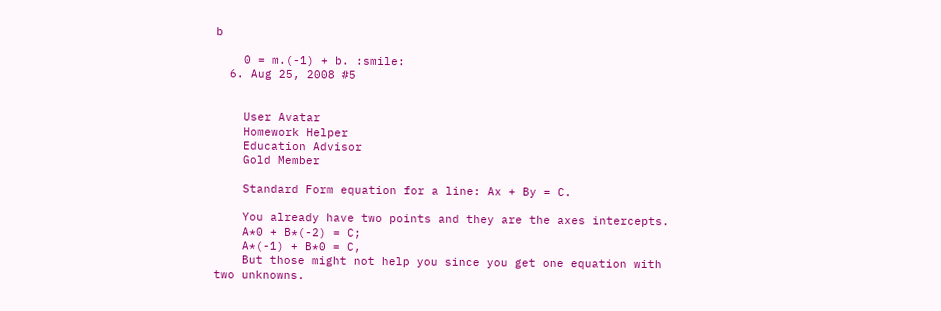b

    0 = m.(-1) + b. :smile:
  6. Aug 25, 2008 #5


    User Avatar
    Homework Helper
    Education Advisor
    Gold Member

    Standard Form equation for a line: Ax + By = C.

    You already have two points and they are the axes intercepts.
    A*0 + B*(-2) = C;
    A*(-1) + B*0 = C,
    But those might not help you since you get one equation with two unknowns.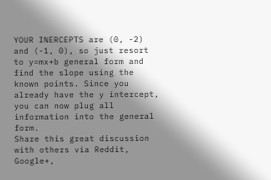YOUR INERCEPTS are (0, -2) and (-1, 0), so just resort to y=mx+b general form and find the slope using the known points. Since you already have the y intercept, you can now plug all information into the general form.
Share this great discussion with others via Reddit, Google+,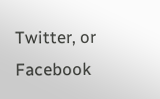Twitter, or Facebook